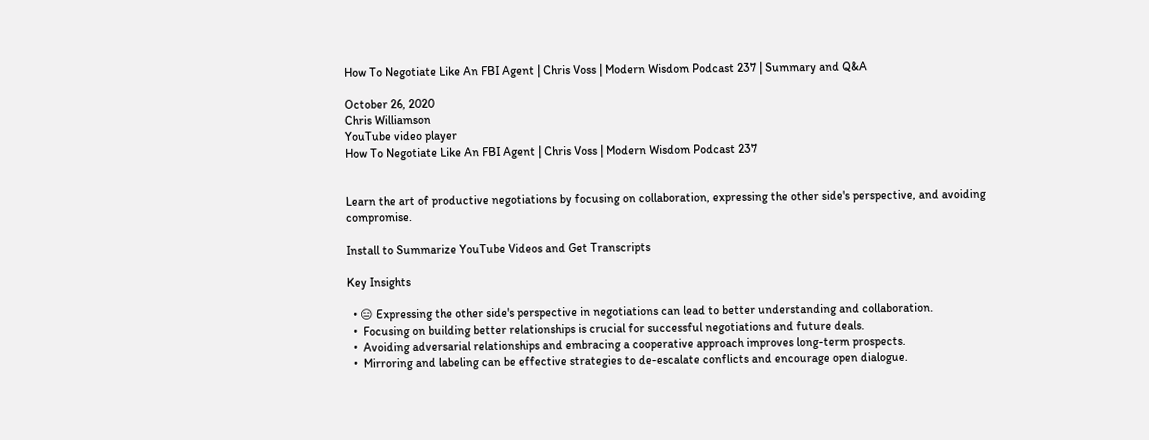How To Negotiate Like An FBI Agent | Chris Voss | Modern Wisdom Podcast 237 | Summary and Q&A

October 26, 2020
Chris Williamson
YouTube video player
How To Negotiate Like An FBI Agent | Chris Voss | Modern Wisdom Podcast 237


Learn the art of productive negotiations by focusing on collaboration, expressing the other side's perspective, and avoiding compromise.

Install to Summarize YouTube Videos and Get Transcripts

Key Insights

  • 😑 Expressing the other side's perspective in negotiations can lead to better understanding and collaboration.
  •  Focusing on building better relationships is crucial for successful negotiations and future deals.
  •  Avoiding adversarial relationships and embracing a cooperative approach improves long-term prospects.
  •  Mirroring and labeling can be effective strategies to de-escalate conflicts and encourage open dialogue.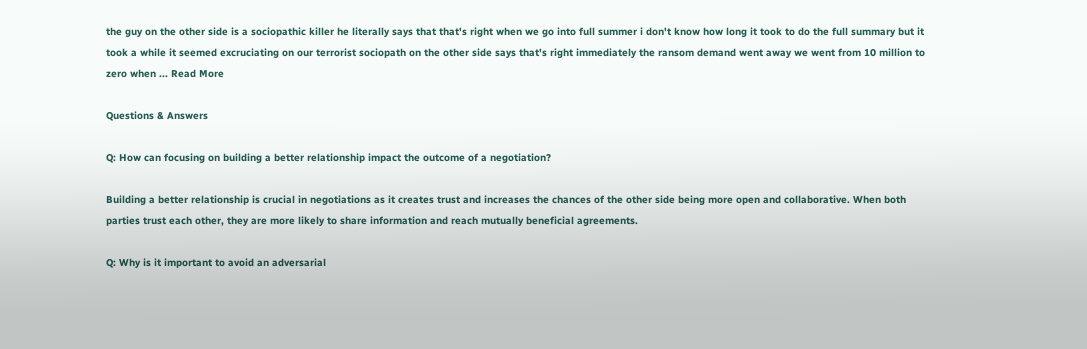the guy on the other side is a sociopathic killer he literally says that that's right when we go into full summer i don't know how long it took to do the full summary but it took a while it seemed excruciating on our terrorist sociopath on the other side says that's right immediately the ransom demand went away we went from 10 million to zero when ... Read More

Questions & Answers

Q: How can focusing on building a better relationship impact the outcome of a negotiation?

Building a better relationship is crucial in negotiations as it creates trust and increases the chances of the other side being more open and collaborative. When both parties trust each other, they are more likely to share information and reach mutually beneficial agreements.

Q: Why is it important to avoid an adversarial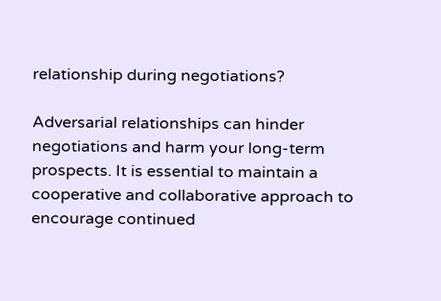relationship during negotiations?

Adversarial relationships can hinder negotiations and harm your long-term prospects. It is essential to maintain a cooperative and collaborative approach to encourage continued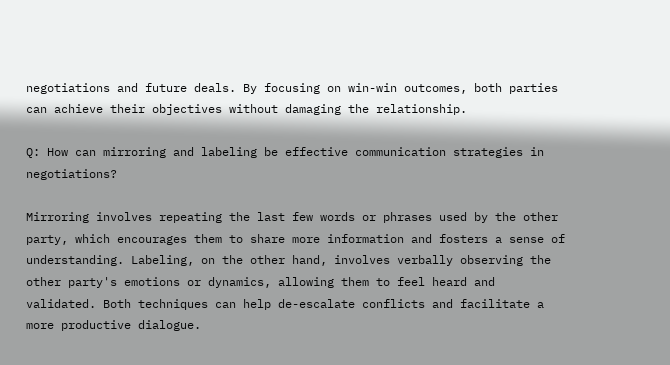negotiations and future deals. By focusing on win-win outcomes, both parties can achieve their objectives without damaging the relationship.

Q: How can mirroring and labeling be effective communication strategies in negotiations?

Mirroring involves repeating the last few words or phrases used by the other party, which encourages them to share more information and fosters a sense of understanding. Labeling, on the other hand, involves verbally observing the other party's emotions or dynamics, allowing them to feel heard and validated. Both techniques can help de-escalate conflicts and facilitate a more productive dialogue.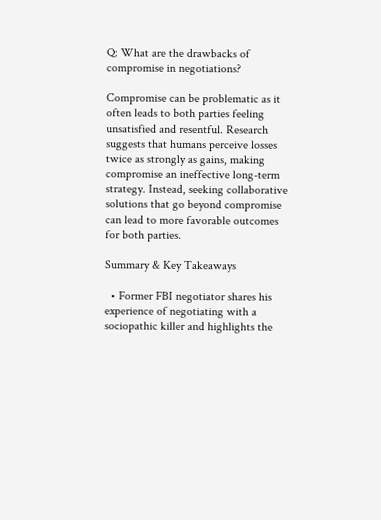Q: What are the drawbacks of compromise in negotiations?

Compromise can be problematic as it often leads to both parties feeling unsatisfied and resentful. Research suggests that humans perceive losses twice as strongly as gains, making compromise an ineffective long-term strategy. Instead, seeking collaborative solutions that go beyond compromise can lead to more favorable outcomes for both parties.

Summary & Key Takeaways

  • Former FBI negotiator shares his experience of negotiating with a sociopathic killer and highlights the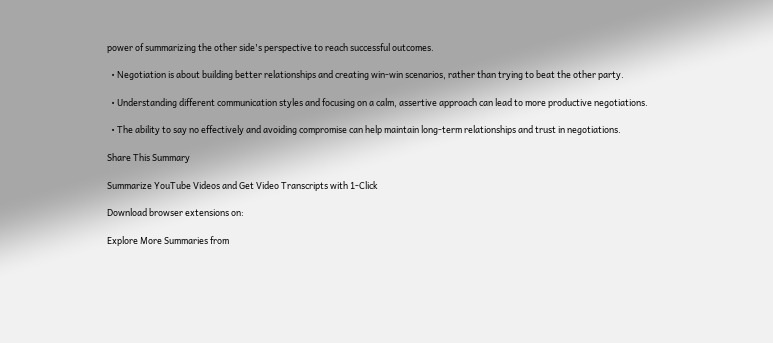power of summarizing the other side's perspective to reach successful outcomes.

  • Negotiation is about building better relationships and creating win-win scenarios, rather than trying to beat the other party.

  • Understanding different communication styles and focusing on a calm, assertive approach can lead to more productive negotiations.

  • The ability to say no effectively and avoiding compromise can help maintain long-term relationships and trust in negotiations.

Share This Summary

Summarize YouTube Videos and Get Video Transcripts with 1-Click

Download browser extensions on:

Explore More Summaries from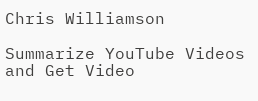Chris Williamson

Summarize YouTube Videos and Get Video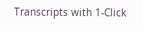Transcripts with 1-Click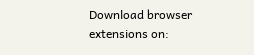Download browser extensions on: